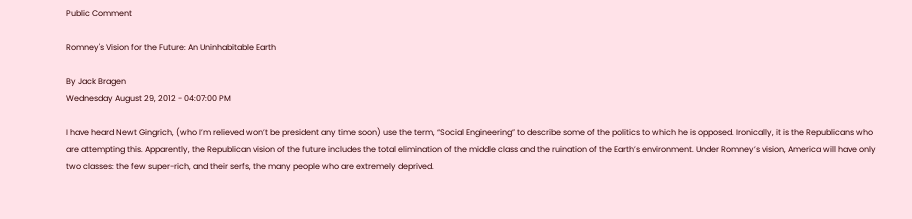Public Comment

Romney's Vision for the Future: An Uninhabitable Earth

By Jack Bragen
Wednesday August 29, 2012 - 04:07:00 PM

I have heard Newt Gingrich, (who I’m relieved won’t be president any time soon) use the term, “Social Engineering” to describe some of the politics to which he is opposed. Ironically, it is the Republicans who are attempting this. Apparently, the Republican vision of the future includes the total elimination of the middle class and the ruination of the Earth’s environment. Under Romney’s vision, America will have only two classes: the few super-rich, and their serfs, the many people who are extremely deprived.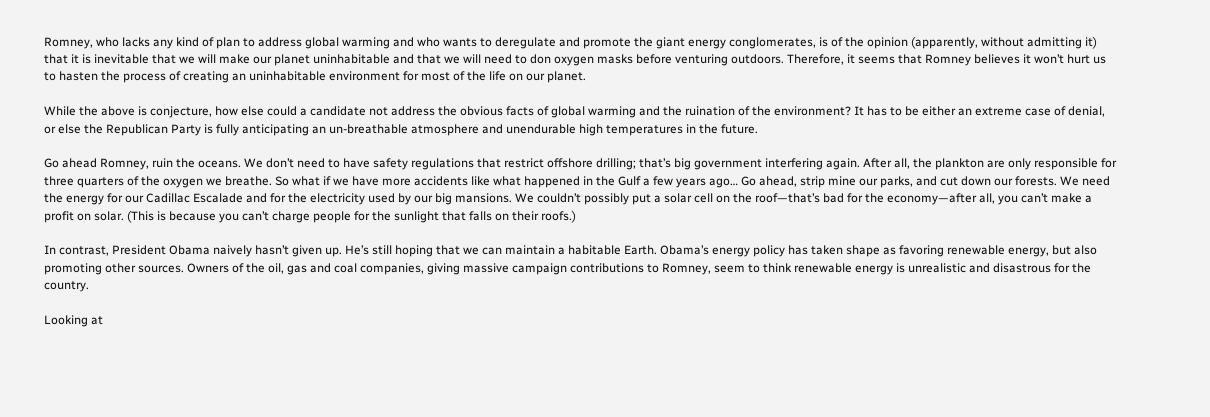Romney, who lacks any kind of plan to address global warming and who wants to deregulate and promote the giant energy conglomerates, is of the opinion (apparently, without admitting it) that it is inevitable that we will make our planet uninhabitable and that we will need to don oxygen masks before venturing outdoors. Therefore, it seems that Romney believes it won’t hurt us to hasten the process of creating an uninhabitable environment for most of the life on our planet.

While the above is conjecture, how else could a candidate not address the obvious facts of global warming and the ruination of the environment? It has to be either an extreme case of denial, or else the Republican Party is fully anticipating an un-breathable atmosphere and unendurable high temperatures in the future.

Go ahead Romney, ruin the oceans. We don’t need to have safety regulations that restrict offshore drilling; that’s big government interfering again. After all, the plankton are only responsible for three quarters of the oxygen we breathe. So what if we have more accidents like what happened in the Gulf a few years ago… Go ahead, strip mine our parks, and cut down our forests. We need the energy for our Cadillac Escalade and for the electricity used by our big mansions. We couldn’t possibly put a solar cell on the roof—that’s bad for the economy—after all, you can’t make a profit on solar. (This is because you can’t charge people for the sunlight that falls on their roofs.)

In contrast, President Obama naively hasn’t given up. He’s still hoping that we can maintain a habitable Earth. Obama’s energy policy has taken shape as favoring renewable energy, but also promoting other sources. Owners of the oil, gas and coal companies, giving massive campaign contributions to Romney, seem to think renewable energy is unrealistic and disastrous for the country.

Looking at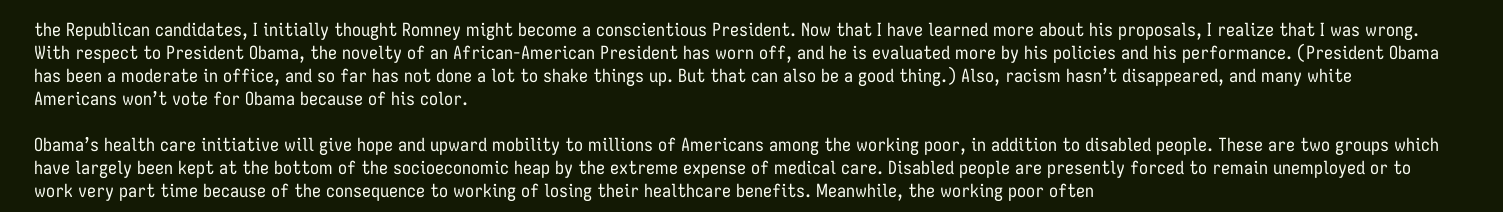the Republican candidates, I initially thought Romney might become a conscientious President. Now that I have learned more about his proposals, I realize that I was wrong. With respect to President Obama, the novelty of an African-American President has worn off, and he is evaluated more by his policies and his performance. (President Obama has been a moderate in office, and so far has not done a lot to shake things up. But that can also be a good thing.) Also, racism hasn’t disappeared, and many white Americans won’t vote for Obama because of his color.

Obama’s health care initiative will give hope and upward mobility to millions of Americans among the working poor, in addition to disabled people. These are two groups which have largely been kept at the bottom of the socioeconomic heap by the extreme expense of medical care. Disabled people are presently forced to remain unemployed or to work very part time because of the consequence to working of losing their healthcare benefits. Meanwhile, the working poor often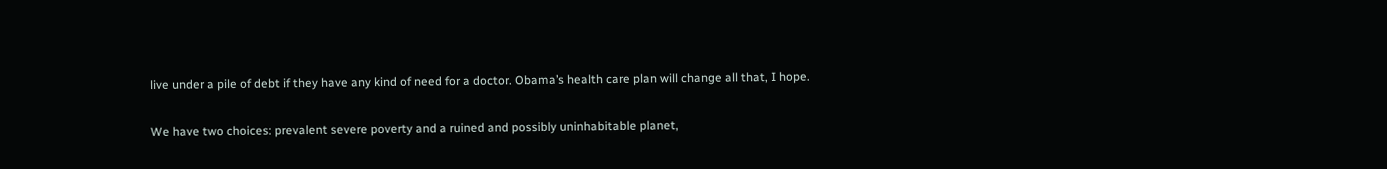live under a pile of debt if they have any kind of need for a doctor. Obama’s health care plan will change all that, I hope.

We have two choices: prevalent severe poverty and a ruined and possibly uninhabitable planet,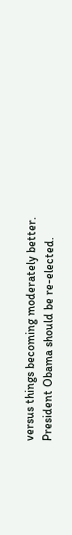versus things becoming moderately better. President Obama should be re-elected.